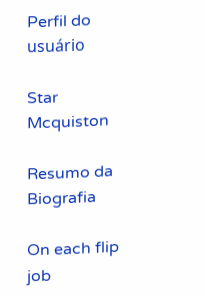Perfil do usuário

Star Mcquiston

Resumo da Biografia

On each flip job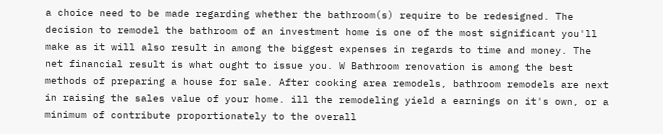a choice need to be made regarding whether the bathroom(s) require to be redesigned. The decision to remodel the bathroom of an investment home is one of the most significant you'll make as it will also result in among the biggest expenses in regards to time and money. The net financial result is what ought to issue you. W Bathroom renovation is among the best methods of preparing a house for sale. After cooking area remodels, bathroom remodels are next in raising the sales value of your home. ill the remodeling yield a earnings on it's own, or a minimum of contribute proportionately to the overall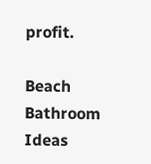profit.

Beach Bathroom Ideas